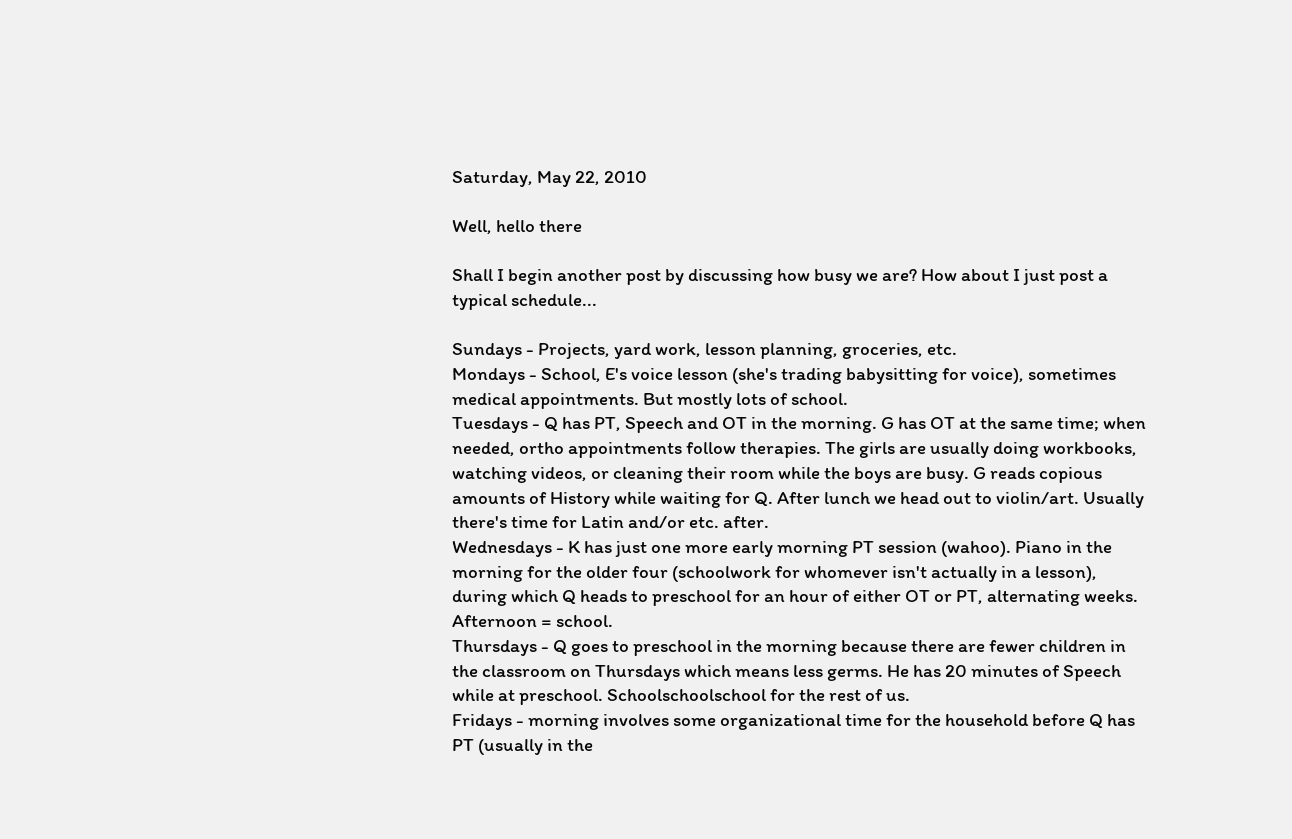Saturday, May 22, 2010

Well, hello there

Shall I begin another post by discussing how busy we are? How about I just post a typical schedule...

Sundays - Projects, yard work, lesson planning, groceries, etc.
Mondays - School, E's voice lesson (she's trading babysitting for voice), sometimes medical appointments. But mostly lots of school.
Tuesdays - Q has PT, Speech and OT in the morning. G has OT at the same time; when needed, ortho appointments follow therapies. The girls are usually doing workbooks, watching videos, or cleaning their room while the boys are busy. G reads copious amounts of History while waiting for Q. After lunch we head out to violin/art. Usually there's time for Latin and/or etc. after.
Wednesdays - K has just one more early morning PT session (wahoo). Piano in the morning for the older four (schoolwork for whomever isn't actually in a lesson), during which Q heads to preschool for an hour of either OT or PT, alternating weeks. Afternoon = school.
Thursdays - Q goes to preschool in the morning because there are fewer children in the classroom on Thursdays which means less germs. He has 20 minutes of Speech while at preschool. Schoolschoolschool for the rest of us.
Fridays - morning involves some organizational time for the household before Q has PT (usually in the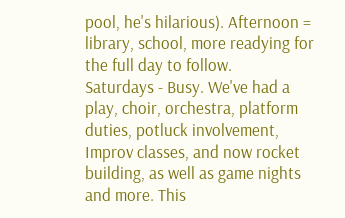pool, he's hilarious). Afternoon = library, school, more readying for the full day to follow.
Saturdays - Busy. We've had a play, choir, orchestra, platform duties, potluck involvement, Improv classes, and now rocket building, as well as game nights and more. This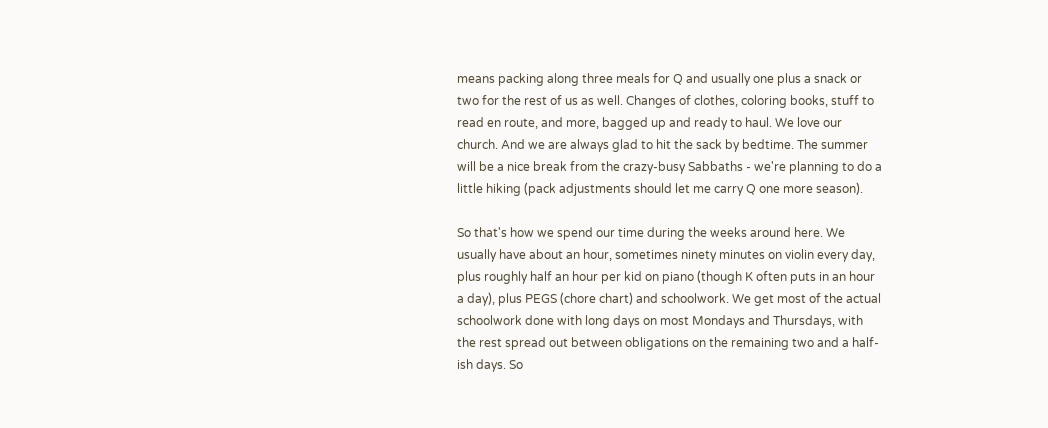means packing along three meals for Q and usually one plus a snack or two for the rest of us as well. Changes of clothes, coloring books, stuff to read en route, and more, bagged up and ready to haul. We love our church. And we are always glad to hit the sack by bedtime. The summer will be a nice break from the crazy-busy Sabbaths - we're planning to do a little hiking (pack adjustments should let me carry Q one more season).

So that's how we spend our time during the weeks around here. We usually have about an hour, sometimes ninety minutes on violin every day, plus roughly half an hour per kid on piano (though K often puts in an hour a day), plus PEGS (chore chart) and schoolwork. We get most of the actual schoolwork done with long days on most Mondays and Thursdays, with the rest spread out between obligations on the remaining two and a half-ish days. So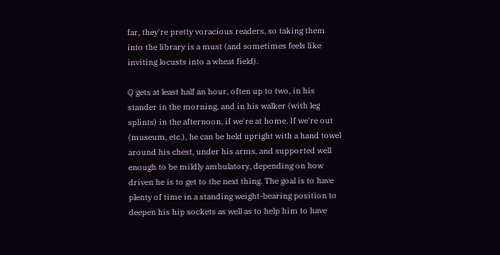far, they're pretty voracious readers, so taking them into the library is a must (and sometimes feels like inviting locusts into a wheat field).

Q gets at least half an hour, often up to two, in his stander in the morning, and in his walker (with leg splints) in the afternoon, if we're at home. If we're out (museum, etc.), he can be held upright with a hand towel around his chest, under his arms, and supported well enough to be mildly ambulatory, depending on how driven he is to get to the next thing. The goal is to have plenty of time in a standing weight-bearing position to deepen his hip sockets as well as to help him to have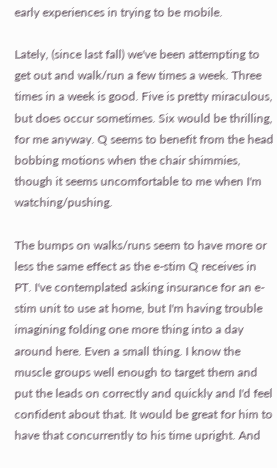early experiences in trying to be mobile.

Lately, (since last fall) we've been attempting to get out and walk/run a few times a week. Three times in a week is good. Five is pretty miraculous, but does occur sometimes. Six would be thrilling, for me anyway. Q seems to benefit from the head bobbing motions when the chair shimmies, though it seems uncomfortable to me when I'm watching/pushing.

The bumps on walks/runs seem to have more or less the same effect as the e-stim Q receives in PT. I've contemplated asking insurance for an e-stim unit to use at home, but I'm having trouble imagining folding one more thing into a day around here. Even a small thing. I know the muscle groups well enough to target them and put the leads on correctly and quickly and I'd feel confident about that. It would be great for him to have that concurrently to his time upright. And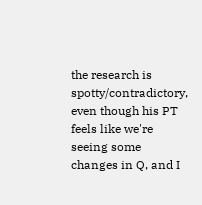the research is spotty/contradictory, even though his PT feels like we're seeing some changes in Q, and I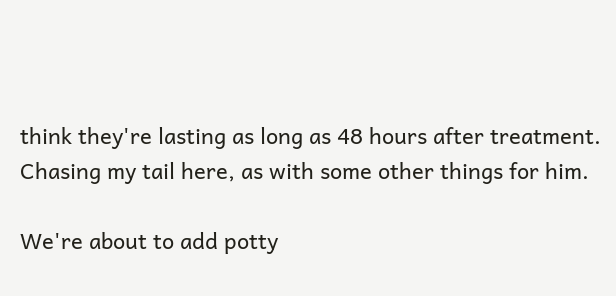think they're lasting as long as 48 hours after treatment. Chasing my tail here, as with some other things for him.

We're about to add potty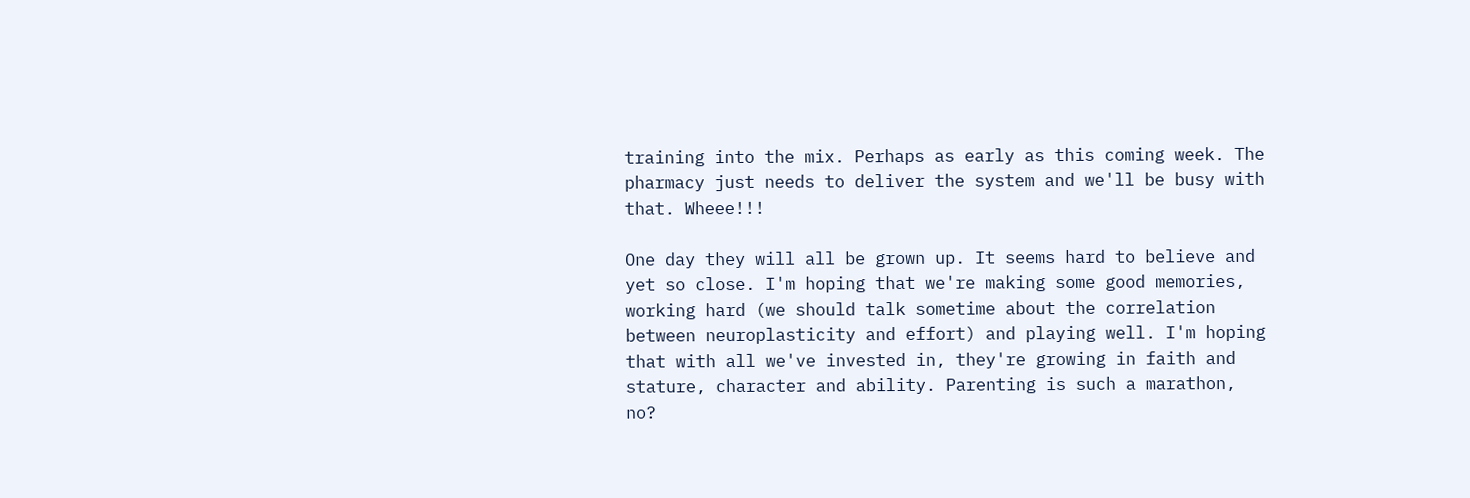training into the mix. Perhaps as early as this coming week. The pharmacy just needs to deliver the system and we'll be busy with that. Wheee!!!

One day they will all be grown up. It seems hard to believe and yet so close. I'm hoping that we're making some good memories, working hard (we should talk sometime about the correlation between neuroplasticity and effort) and playing well. I'm hoping that with all we've invested in, they're growing in faith and stature, character and ability. Parenting is such a marathon, no?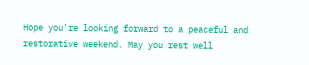Hope you're looking forward to a peaceful and restorative weekend. May you rest well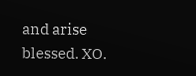and arise blessed. XO.